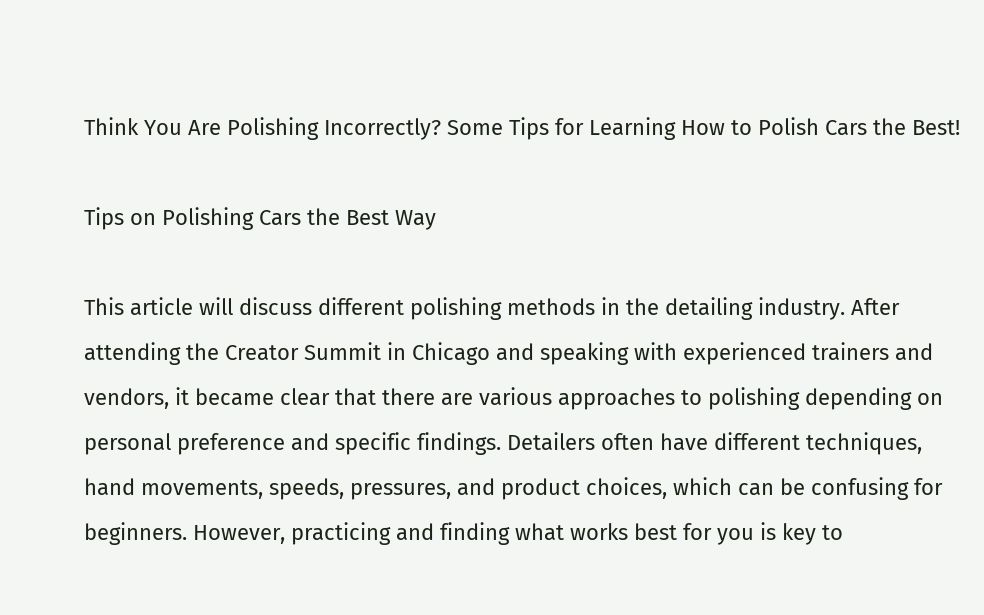Think You Are Polishing Incorrectly? Some Tips for Learning How to Polish Cars the Best!

Tips on Polishing Cars the Best Way

This article will discuss different polishing methods in the detailing industry. After attending the Creator Summit in Chicago and speaking with experienced trainers and vendors, it became clear that there are various approaches to polishing depending on personal preference and specific findings. Detailers often have different techniques, hand movements, speeds, pressures, and product choices, which can be confusing for beginners. However, practicing and finding what works best for you is key to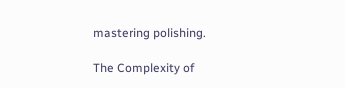mastering polishing.

The Complexity of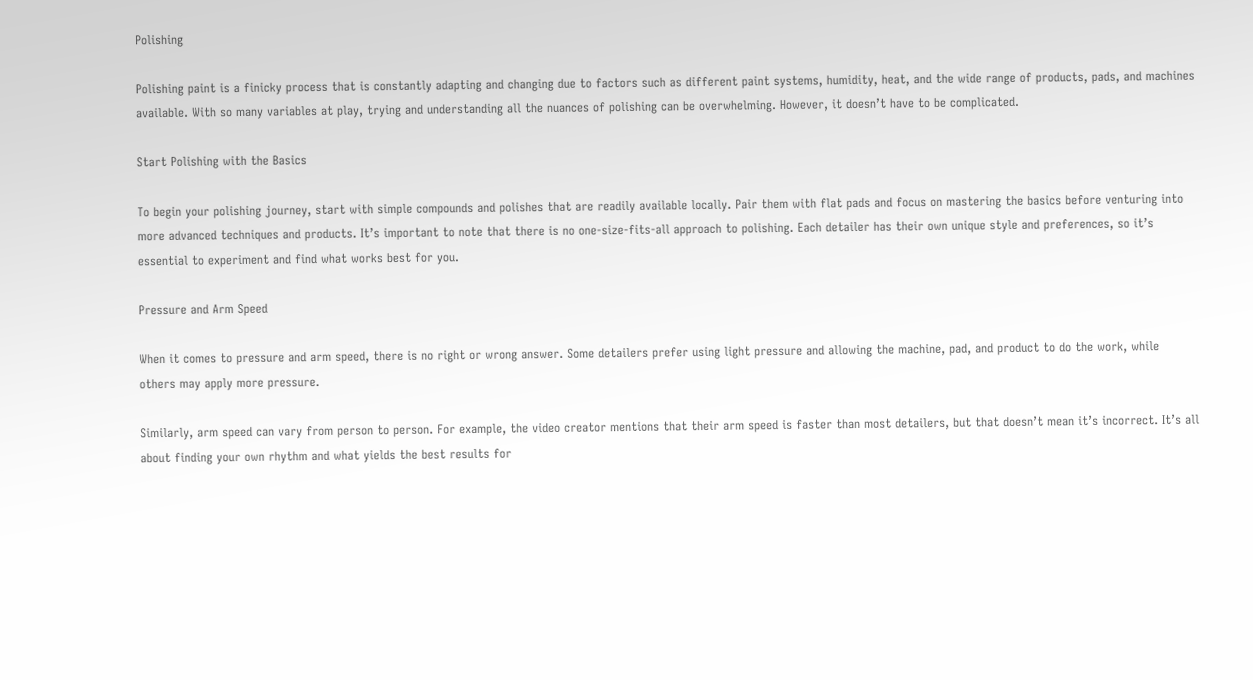Polishing

Polishing paint is a finicky process that is constantly adapting and changing due to factors such as different paint systems, humidity, heat, and the wide range of products, pads, and machines available. With so many variables at play, trying and understanding all the nuances of polishing can be overwhelming. However, it doesn’t have to be complicated.

Start Polishing with the Basics

To begin your polishing journey, start with simple compounds and polishes that are readily available locally. Pair them with flat pads and focus on mastering the basics before venturing into more advanced techniques and products. It’s important to note that there is no one-size-fits-all approach to polishing. Each detailer has their own unique style and preferences, so it’s essential to experiment and find what works best for you.

Pressure and Arm Speed

When it comes to pressure and arm speed, there is no right or wrong answer. Some detailers prefer using light pressure and allowing the machine, pad, and product to do the work, while others may apply more pressure.

Similarly, arm speed can vary from person to person. For example, the video creator mentions that their arm speed is faster than most detailers, but that doesn’t mean it’s incorrect. It’s all about finding your own rhythm and what yields the best results for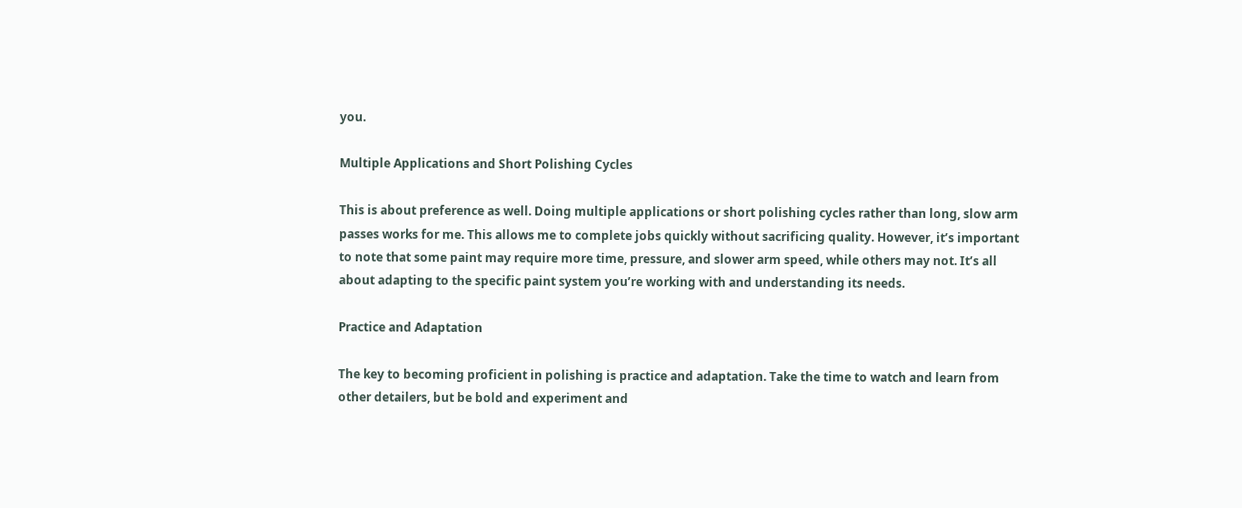you.

Multiple Applications and Short Polishing Cycles

This is about preference as well. Doing multiple applications or short polishing cycles rather than long, slow arm passes works for me. This allows me to complete jobs quickly without sacrificing quality. However, it’s important to note that some paint may require more time, pressure, and slower arm speed, while others may not. It’s all about adapting to the specific paint system you’re working with and understanding its needs.

Practice and Adaptation

The key to becoming proficient in polishing is practice and adaptation. Take the time to watch and learn from other detailers, but be bold and experiment and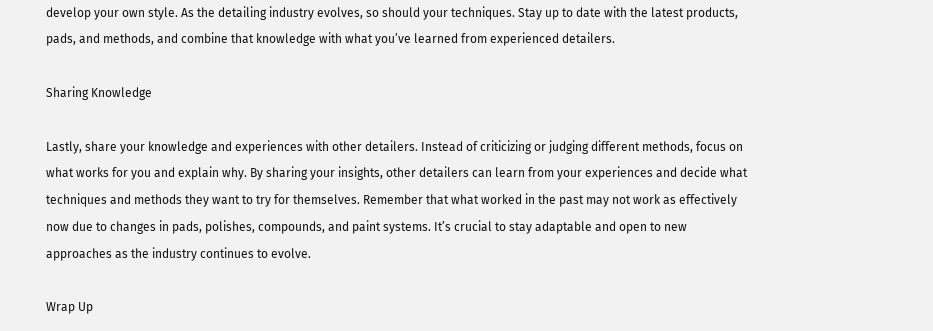develop your own style. As the detailing industry evolves, so should your techniques. Stay up to date with the latest products, pads, and methods, and combine that knowledge with what you’ve learned from experienced detailers.

Sharing Knowledge

Lastly, share your knowledge and experiences with other detailers. Instead of criticizing or judging different methods, focus on what works for you and explain why. By sharing your insights, other detailers can learn from your experiences and decide what techniques and methods they want to try for themselves. Remember that what worked in the past may not work as effectively now due to changes in pads, polishes, compounds, and paint systems. It’s crucial to stay adaptable and open to new approaches as the industry continues to evolve.

Wrap Up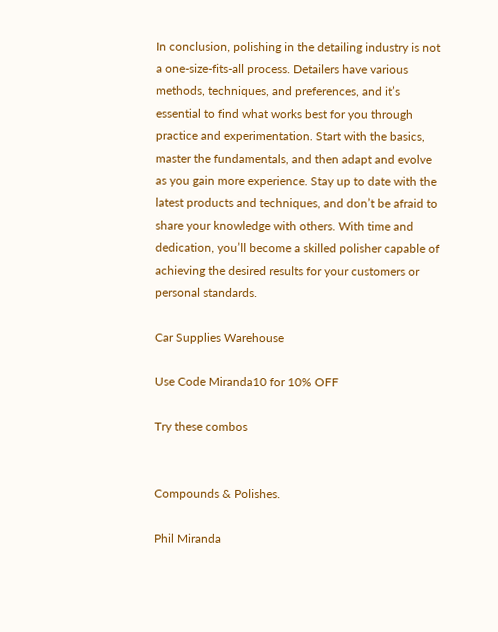In conclusion, polishing in the detailing industry is not a one-size-fits-all process. Detailers have various methods, techniques, and preferences, and it’s essential to find what works best for you through practice and experimentation. Start with the basics, master the fundamentals, and then adapt and evolve as you gain more experience. Stay up to date with the latest products and techniques, and don’t be afraid to share your knowledge with others. With time and dedication, you’ll become a skilled polisher capable of achieving the desired results for your customers or personal standards.

Car Supplies Warehouse

Use Code Miranda10 for 10% OFF

Try these combos


Compounds & Polishes.

Phil Miranda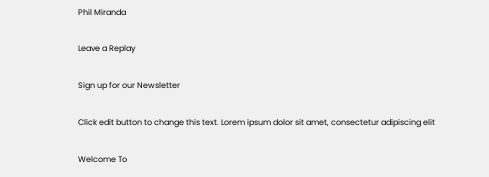Phil Miranda

Leave a Replay

Sign up for our Newsletter

Click edit button to change this text. Lorem ipsum dolor sit amet, consectetur adipiscing elit

Welcome To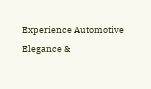Experience Automotive Elegance &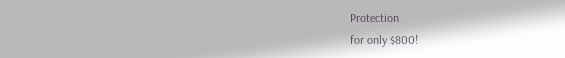Protection
for only $800!